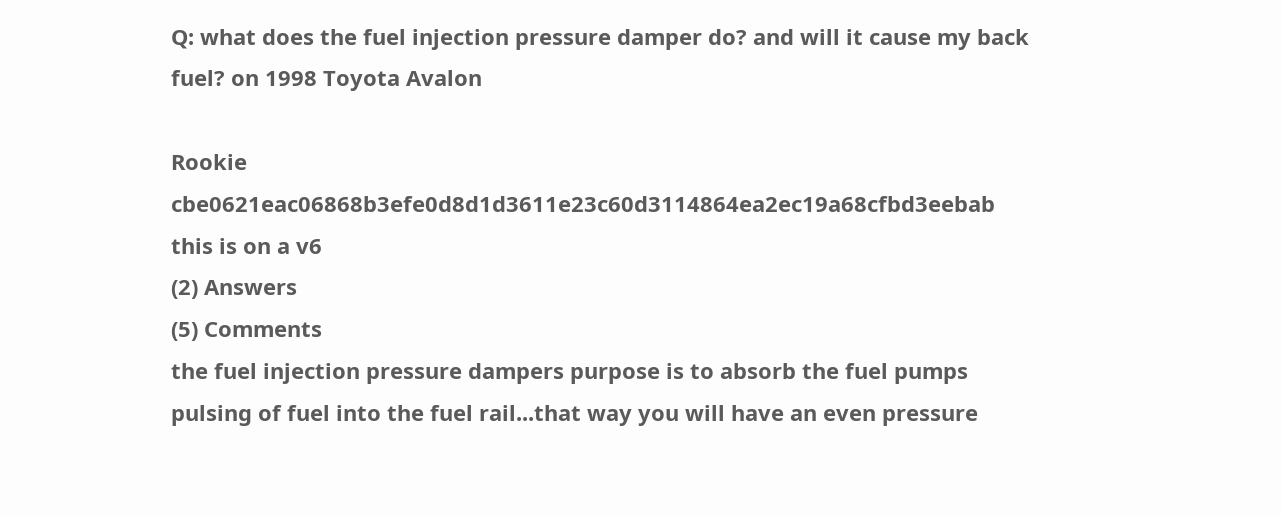Q: what does the fuel injection pressure damper do? and will it cause my back fuel? on 1998 Toyota Avalon

Rookie cbe0621eac06868b3efe0d8d1d3611e23c60d3114864ea2ec19a68cfbd3eebab
this is on a v6
(2) Answers
(5) Comments
the fuel injection pressure dampers purpose is to absorb the fuel pumps pulsing of fuel into the fuel rail...that way you will have an even pressure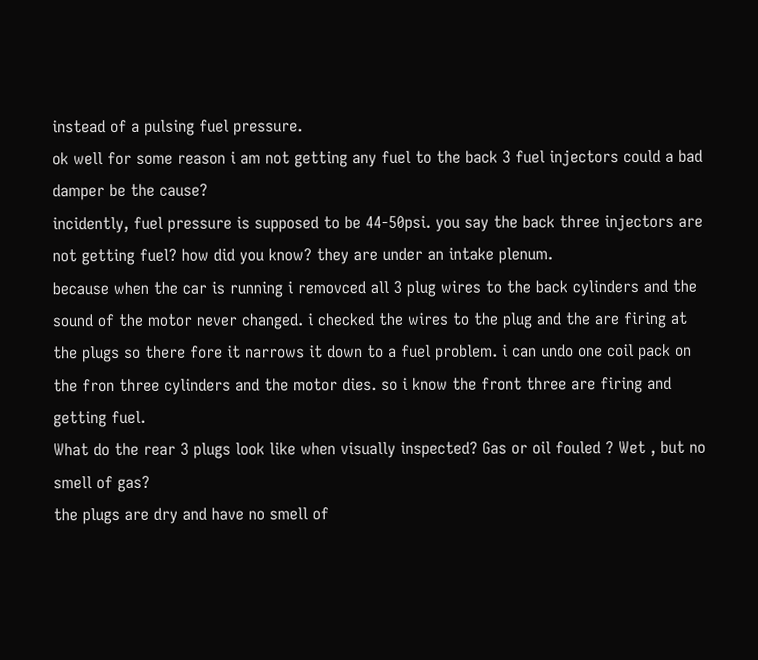instead of a pulsing fuel pressure.
ok well for some reason i am not getting any fuel to the back 3 fuel injectors could a bad damper be the cause?
incidently, fuel pressure is supposed to be 44-50psi. you say the back three injectors are not getting fuel? how did you know? they are under an intake plenum.
because when the car is running i removced all 3 plug wires to the back cylinders and the sound of the motor never changed. i checked the wires to the plug and the are firing at the plugs so there fore it narrows it down to a fuel problem. i can undo one coil pack on the fron three cylinders and the motor dies. so i know the front three are firing and getting fuel.
What do the rear 3 plugs look like when visually inspected? Gas or oil fouled ? Wet , but no smell of gas?
the plugs are dry and have no smell of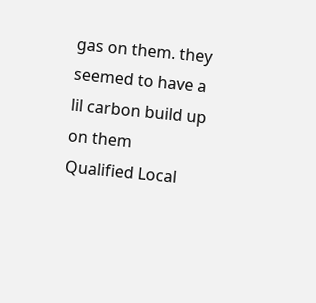gas on them. they seemed to have a lil carbon build up on them
Qualified Local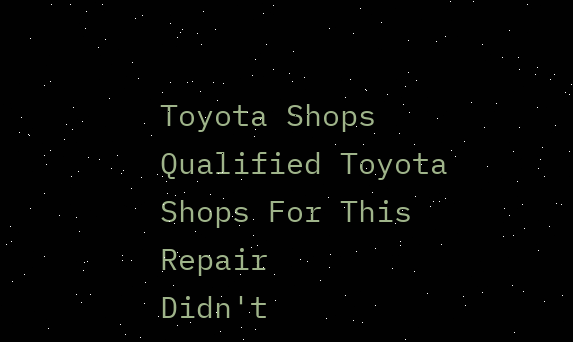Toyota Shops
Qualified Toyota Shops For This Repair
Didn't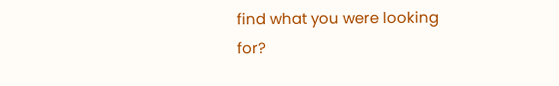find what you were looking for?